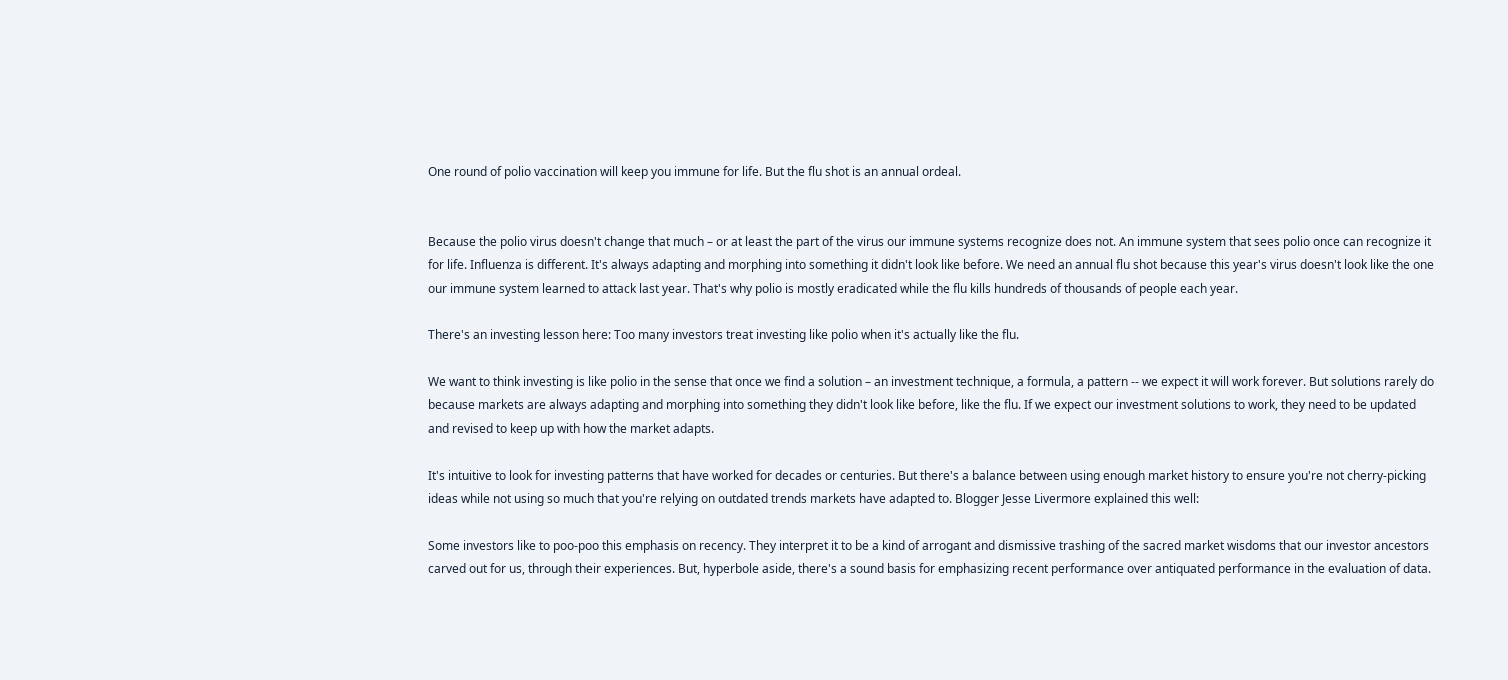One round of polio vaccination will keep you immune for life. But the flu shot is an annual ordeal.


Because the polio virus doesn't change that much – or at least the part of the virus our immune systems recognize does not. An immune system that sees polio once can recognize it for life. Influenza is different. It's always adapting and morphing into something it didn't look like before. We need an annual flu shot because this year's virus doesn't look like the one our immune system learned to attack last year. That's why polio is mostly eradicated while the flu kills hundreds of thousands of people each year.

There's an investing lesson here: Too many investors treat investing like polio when it's actually like the flu.

We want to think investing is like polio in the sense that once we find a solution – an investment technique, a formula, a pattern -- we expect it will work forever. But solutions rarely do because markets are always adapting and morphing into something they didn't look like before, like the flu. If we expect our investment solutions to work, they need to be updated and revised to keep up with how the market adapts.

It's intuitive to look for investing patterns that have worked for decades or centuries. But there's a balance between using enough market history to ensure you're not cherry-picking ideas while not using so much that you're relying on outdated trends markets have adapted to. Blogger Jesse Livermore explained this well:

Some investors like to poo-poo this emphasis on recency. They interpret it to be a kind of arrogant and dismissive trashing of the sacred market wisdoms that our investor ancestors carved out for us, through their experiences. But, hyperbole aside, there's a sound basis for emphasizing recent performance over antiquated performance in the evaluation of data.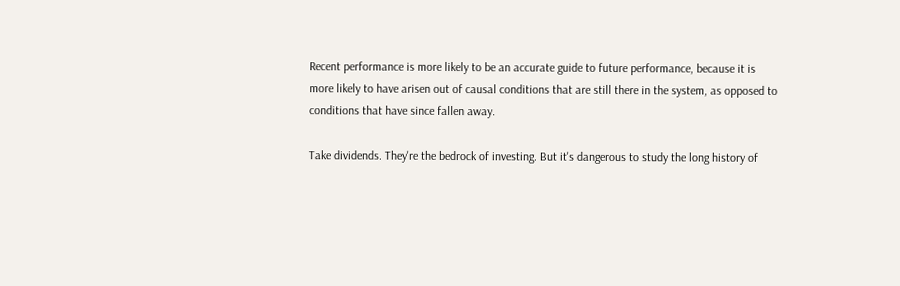Recent performance is more likely to be an accurate guide to future performance, because it is more likely to have arisen out of causal conditions that are still there in the system, as opposed to conditions that have since fallen away.

Take dividends. They're the bedrock of investing. But it's dangerous to study the long history of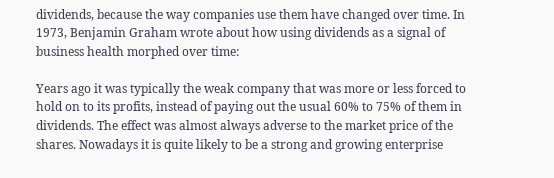dividends, because the way companies use them have changed over time. In 1973, Benjamin Graham wrote about how using dividends as a signal of business health morphed over time:

Years ago it was typically the weak company that was more or less forced to hold on to its profits, instead of paying out the usual 60% to 75% of them in dividends. The effect was almost always adverse to the market price of the shares. Nowadays it is quite likely to be a strong and growing enterprise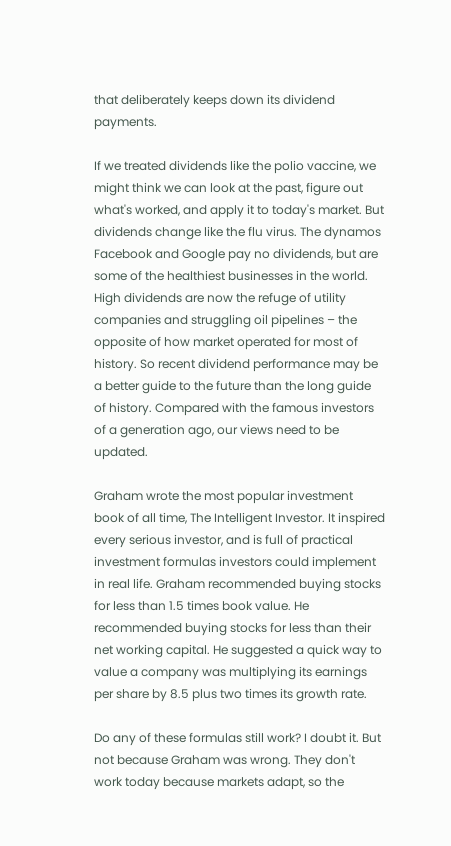that deliberately keeps down its dividend payments.

If we treated dividends like the polio vaccine, we might think we can look at the past, figure out what's worked, and apply it to today's market. But dividends change like the flu virus. The dynamos Facebook and Google pay no dividends, but are some of the healthiest businesses in the world. High dividends are now the refuge of utility companies and struggling oil pipelines – the opposite of how market operated for most of history. So recent dividend performance may be a better guide to the future than the long guide of history. Compared with the famous investors of a generation ago, our views need to be updated.

Graham wrote the most popular investment book of all time, The Intelligent Investor. It inspired every serious investor, and is full of practical investment formulas investors could implement in real life. Graham recommended buying stocks for less than 1.5 times book value. He recommended buying stocks for less than their net working capital. He suggested a quick way to value a company was multiplying its earnings per share by 8.5 plus two times its growth rate.

Do any of these formulas still work? I doubt it. But not because Graham was wrong. They don't work today because markets adapt, so the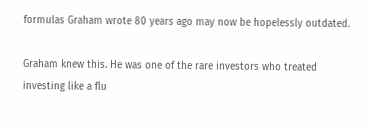formulas Graham wrote 80 years ago may now be hopelessly outdated.

Graham knew this. He was one of the rare investors who treated investing like a flu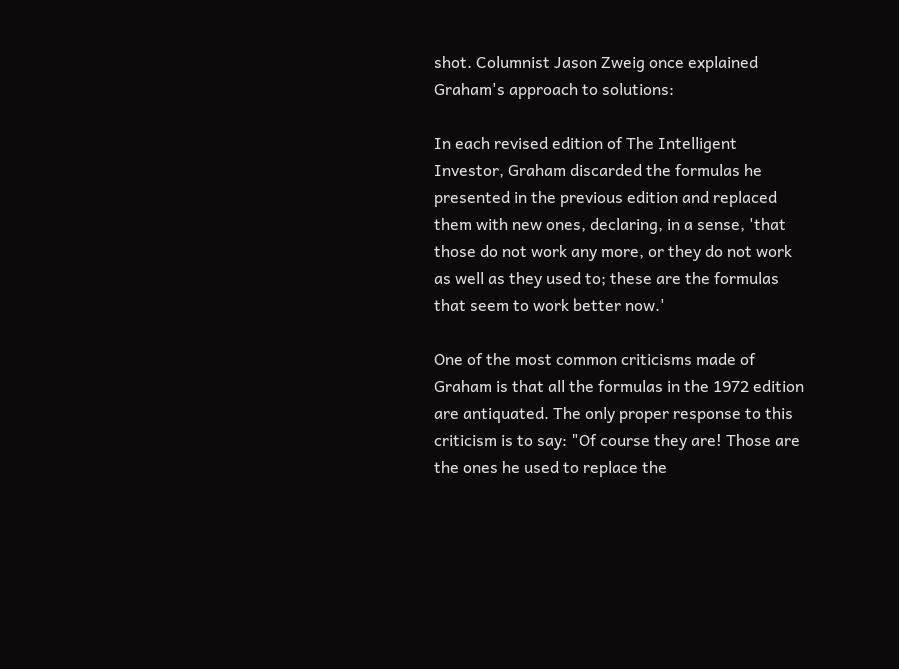shot. Columnist Jason Zweig once explained Graham's approach to solutions:

In each revised edition of The Intelligent Investor, Graham discarded the formulas he presented in the previous edition and replaced them with new ones, declaring, in a sense, 'that those do not work any more, or they do not work as well as they used to; these are the formulas that seem to work better now.'

One of the most common criticisms made of Graham is that all the formulas in the 1972 edition are antiquated. The only proper response to this criticism is to say: "Of course they are! Those are the ones he used to replace the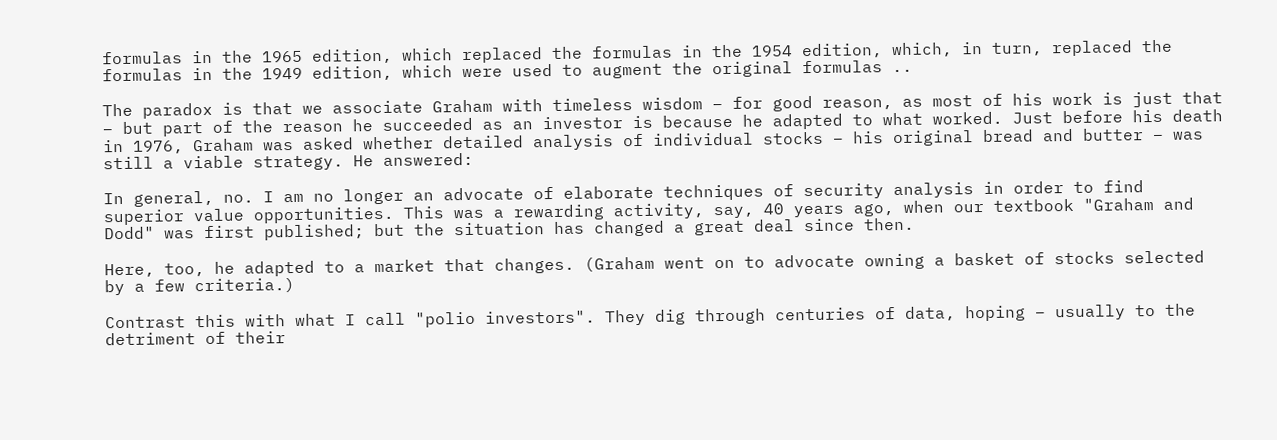formulas in the 1965 edition, which replaced the formulas in the 1954 edition, which, in turn, replaced the formulas in the 1949 edition, which were used to augment the original formulas ..

The paradox is that we associate Graham with timeless wisdom – for good reason, as most of his work is just that – but part of the reason he succeeded as an investor is because he adapted to what worked. Just before his death in 1976, Graham was asked whether detailed analysis of individual stocks – his original bread and butter – was still a viable strategy. He answered:

In general, no. I am no longer an advocate of elaborate techniques of security analysis in order to find superior value opportunities. This was a rewarding activity, say, 40 years ago, when our textbook "Graham and Dodd" was first published; but the situation has changed a great deal since then.

Here, too, he adapted to a market that changes. (Graham went on to advocate owning a basket of stocks selected by a few criteria.)

Contrast this with what I call "polio investors". They dig through centuries of data, hoping – usually to the detriment of their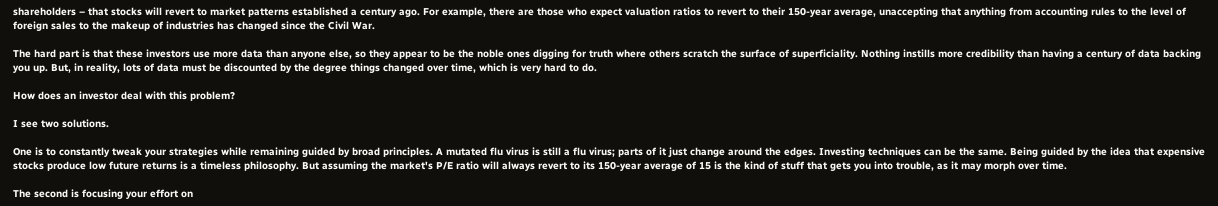shareholders – that stocks will revert to market patterns established a century ago. For example, there are those who expect valuation ratios to revert to their 150-year average, unaccepting that anything from accounting rules to the level of foreign sales to the makeup of industries has changed since the Civil War.

The hard part is that these investors use more data than anyone else, so they appear to be the noble ones digging for truth where others scratch the surface of superficiality. Nothing instills more credibility than having a century of data backing you up. But, in reality, lots of data must be discounted by the degree things changed over time, which is very hard to do.

How does an investor deal with this problem?

I see two solutions.

One is to constantly tweak your strategies while remaining guided by broad principles. A mutated flu virus is still a flu virus; parts of it just change around the edges. Investing techniques can be the same. Being guided by the idea that expensive stocks produce low future returns is a timeless philosophy. But assuming the market's P/E ratio will always revert to its 150-year average of 15 is the kind of stuff that gets you into trouble, as it may morph over time.

The second is focusing your effort on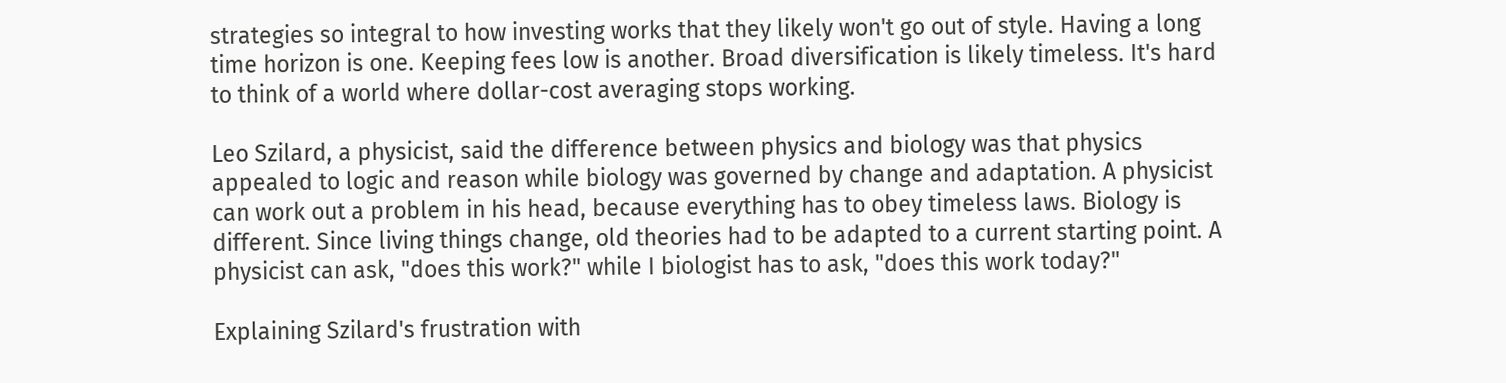strategies so integral to how investing works that they likely won't go out of style. Having a long time horizon is one. Keeping fees low is another. Broad diversification is likely timeless. It's hard to think of a world where dollar-cost averaging stops working.

Leo Szilard, a physicist, said the difference between physics and biology was that physics appealed to logic and reason while biology was governed by change and adaptation. A physicist can work out a problem in his head, because everything has to obey timeless laws. Biology is different. Since living things change, old theories had to be adapted to a current starting point. A physicist can ask, "does this work?" while I biologist has to ask, "does this work today?"

Explaining Szilard's frustration with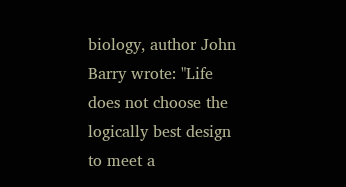biology, author John Barry wrote: "Life does not choose the logically best design to meet a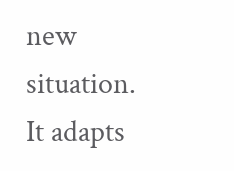new situation. It adapts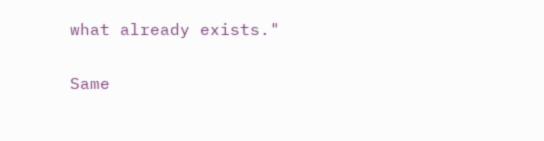what already exists."

Same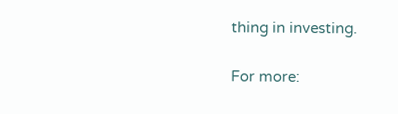thing in investing.

For more: